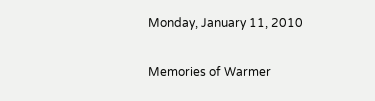Monday, January 11, 2010

Memories of Warmer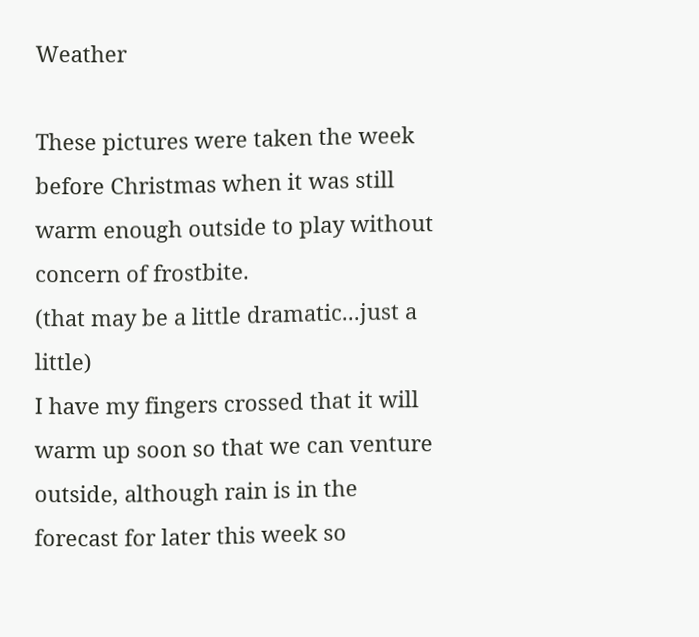Weather

These pictures were taken the week before Christmas when it was still warm enough outside to play without concern of frostbite.
(that may be a little dramatic...just a little)
I have my fingers crossed that it will warm up soon so that we can venture outside, although rain is in the forecast for later this week so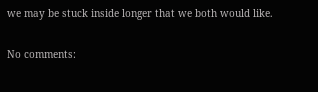we may be stuck inside longer that we both would like.

No comments: